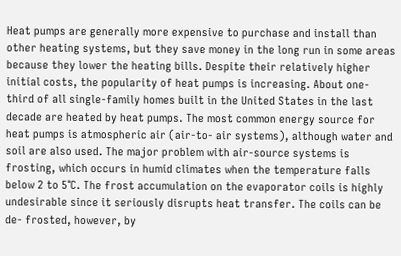Heat pumps are generally more expensive to purchase and install than other heating systems, but they save money in the long run in some areas because they lower the heating bills. Despite their relatively higher initial costs, the popularity of heat pumps is increasing. About one-third of all single-family homes built in the United States in the last decade are heated by heat pumps. The most common energy source for heat pumps is atmospheric air (air-to- air systems), although water and soil are also used. The major problem with air-source systems is frosting, which occurs in humid climates when the temperature falls below 2 to 5°C. The frost accumulation on the evaporator coils is highly undesirable since it seriously disrupts heat transfer. The coils can be de- frosted, however, by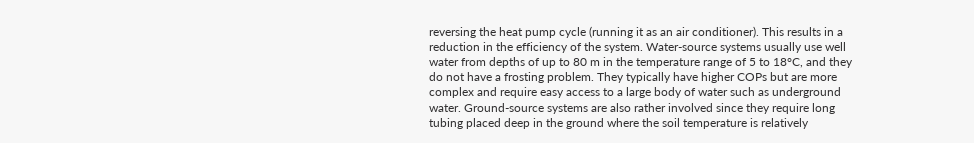reversing the heat pump cycle (running it as an air conditioner). This results in a reduction in the efficiency of the system. Water-source systems usually use well water from depths of up to 80 m in the temperature range of 5 to 18°C, and they do not have a frosting problem. They typically have higher COPs but are more complex and require easy access to a large body of water such as underground water. Ground-source systems are also rather involved since they require long tubing placed deep in the ground where the soil temperature is relatively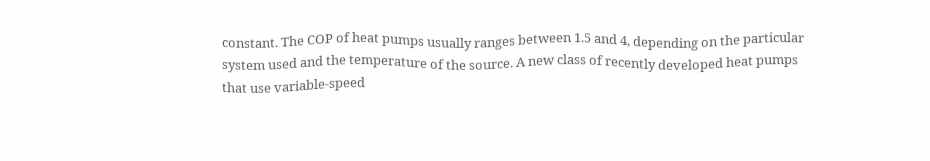constant. The COP of heat pumps usually ranges between 1.5 and 4, depending on the particular system used and the temperature of the source. A new class of recently developed heat pumps that use variable-speed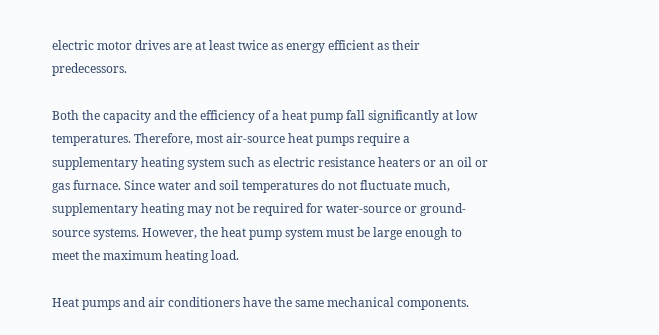electric motor drives are at least twice as energy efficient as their predecessors.

Both the capacity and the efficiency of a heat pump fall significantly at low temperatures. Therefore, most air-source heat pumps require a supplementary heating system such as electric resistance heaters or an oil or gas furnace. Since water and soil temperatures do not fluctuate much, supplementary heating may not be required for water-source or ground-source systems. However, the heat pump system must be large enough to meet the maximum heating load.

Heat pumps and air conditioners have the same mechanical components.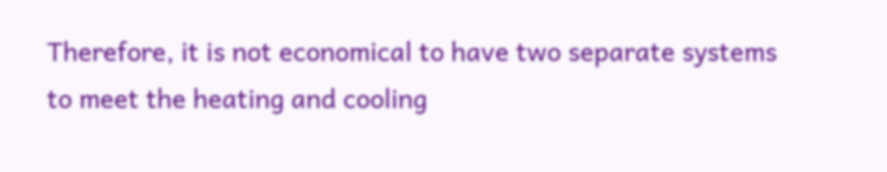Therefore, it is not economical to have two separate systems to meet the heating and cooling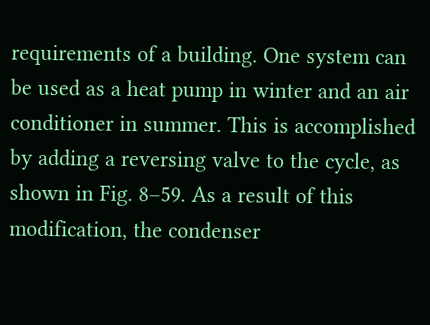requirements of a building. One system can be used as a heat pump in winter and an air conditioner in summer. This is accomplished by adding a reversing valve to the cycle, as shown in Fig. 8–59. As a result of this modification, the condenser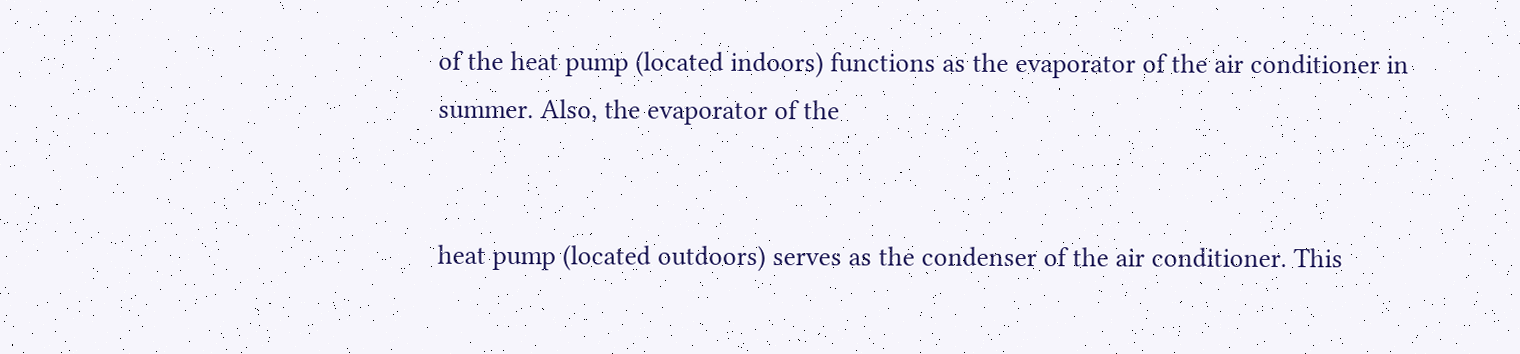of the heat pump (located indoors) functions as the evaporator of the air conditioner in summer. Also, the evaporator of the


heat pump (located outdoors) serves as the condenser of the air conditioner. This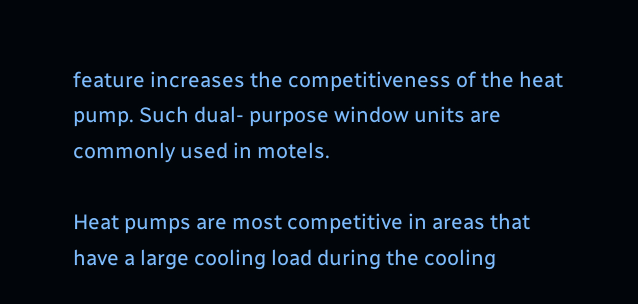feature increases the competitiveness of the heat pump. Such dual- purpose window units are commonly used in motels.

Heat pumps are most competitive in areas that have a large cooling load during the cooling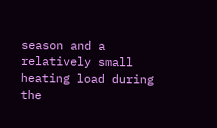season and a relatively small heating load during the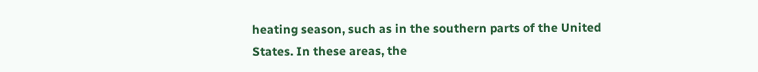heating season, such as in the southern parts of the United States. In these areas, the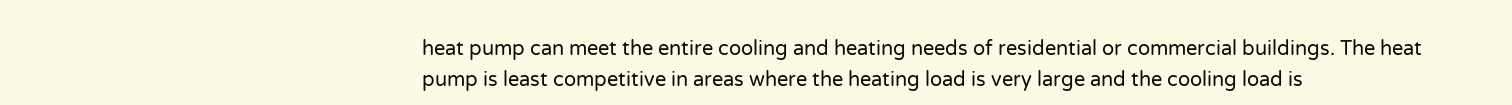heat pump can meet the entire cooling and heating needs of residential or commercial buildings. The heat pump is least competitive in areas where the heating load is very large and the cooling load is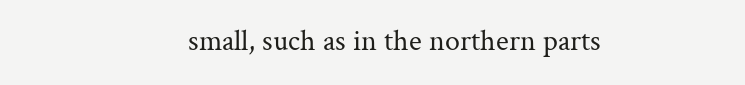small, such as in the northern parts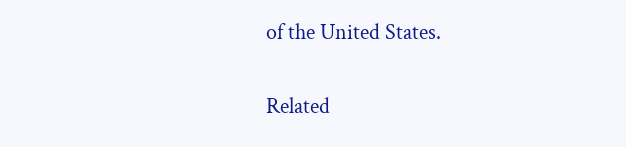of the United States.

Related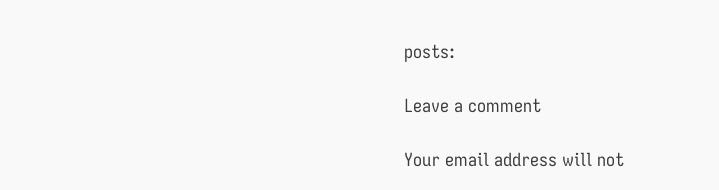posts:

Leave a comment

Your email address will not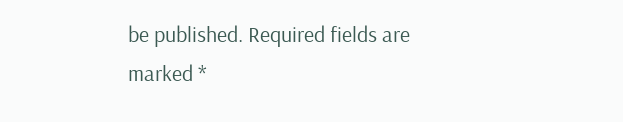be published. Required fields are marked *